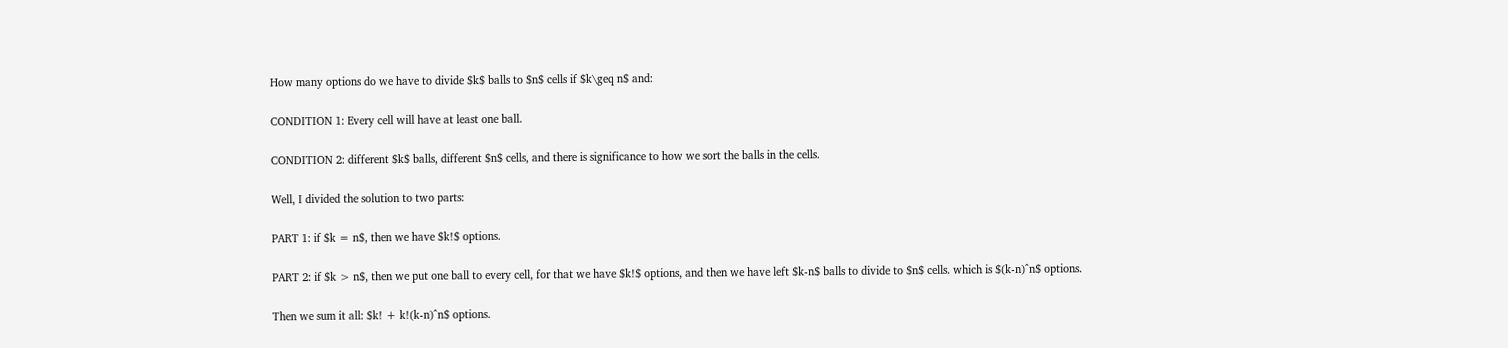How many options do we have to divide $k$ balls to $n$ cells if $k\geq n$ and:

CONDITION 1: Every cell will have at least one ball.

CONDITION 2: different $k$ balls, different $n$ cells, and there is significance to how we sort the balls in the cells.

Well, I divided the solution to two parts:

PART 1: if $k = n$, then we have $k!$ options.

PART 2: if $k > n$, then we put one ball to every cell, for that we have $k!$ options, and then we have left $k-n$ balls to divide to $n$ cells. which is $(k-n)^n$ options.

Then we sum it all: $k! + k!(k-n)^n$ options.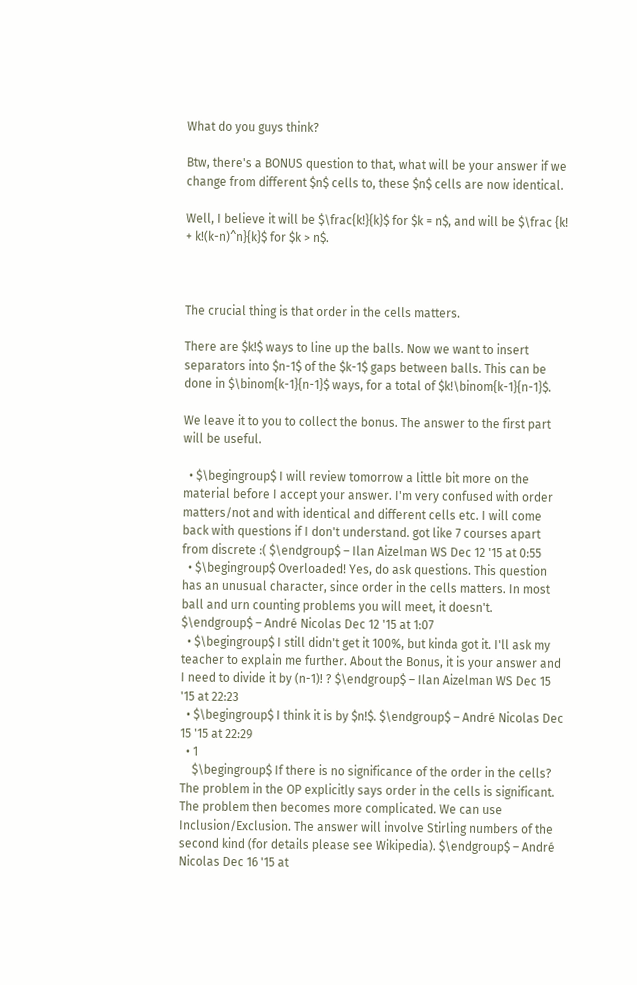What do you guys think?

Btw, there's a BONUS question to that, what will be your answer if we change from different $n$ cells to, these $n$ cells are now identical.

Well, I believe it will be $\frac{k!}{k}$ for $k = n$, and will be $\frac {k! + k!(k-n)^n}{k}$ for $k > n$.



The crucial thing is that order in the cells matters.

There are $k!$ ways to line up the balls. Now we want to insert separators into $n-1$ of the $k-1$ gaps between balls. This can be done in $\binom{k-1}{n-1}$ ways, for a total of $k!\binom{k-1}{n-1}$.

We leave it to you to collect the bonus. The answer to the first part will be useful.

  • $\begingroup$ I will review tomorrow a little bit more on the material before I accept your answer. I'm very confused with order matters/not and with identical and different cells etc. I will come back with questions if I don't understand. got like 7 courses apart from discrete :( $\endgroup$ – Ilan Aizelman WS Dec 12 '15 at 0:55
  • $\begingroup$ Overloaded! Yes, do ask questions. This question has an unusual character, since order in the cells matters. In most ball and urn counting problems you will meet, it doesn't. $\endgroup$ – André Nicolas Dec 12 '15 at 1:07
  • $\begingroup$ I still didn't get it 100%, but kinda got it. I'll ask my teacher to explain me further. About the Bonus, it is your answer and I need to divide it by (n-1)! ? $\endgroup$ – Ilan Aizelman WS Dec 15 '15 at 22:23
  • $\begingroup$ I think it is by $n!$. $\endgroup$ – André Nicolas Dec 15 '15 at 22:29
  • 1
    $\begingroup$ If there is no significance of the order in the cells? The problem in the OP explicitly says order in the cells is significant. The problem then becomes more complicated. We can use Inclusion/Exclusion. The answer will involve Stirling numbers of the second kind (for details please see Wikipedia). $\endgroup$ – André Nicolas Dec 16 '15 at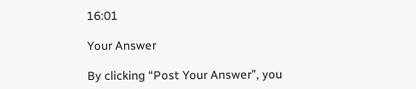16:01

Your Answer

By clicking “Post Your Answer”, you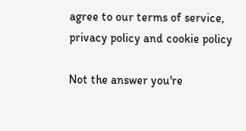agree to our terms of service, privacy policy and cookie policy

Not the answer you're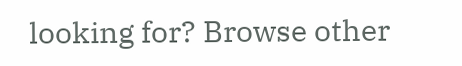looking for? Browse other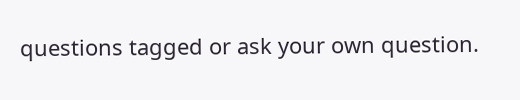questions tagged or ask your own question.